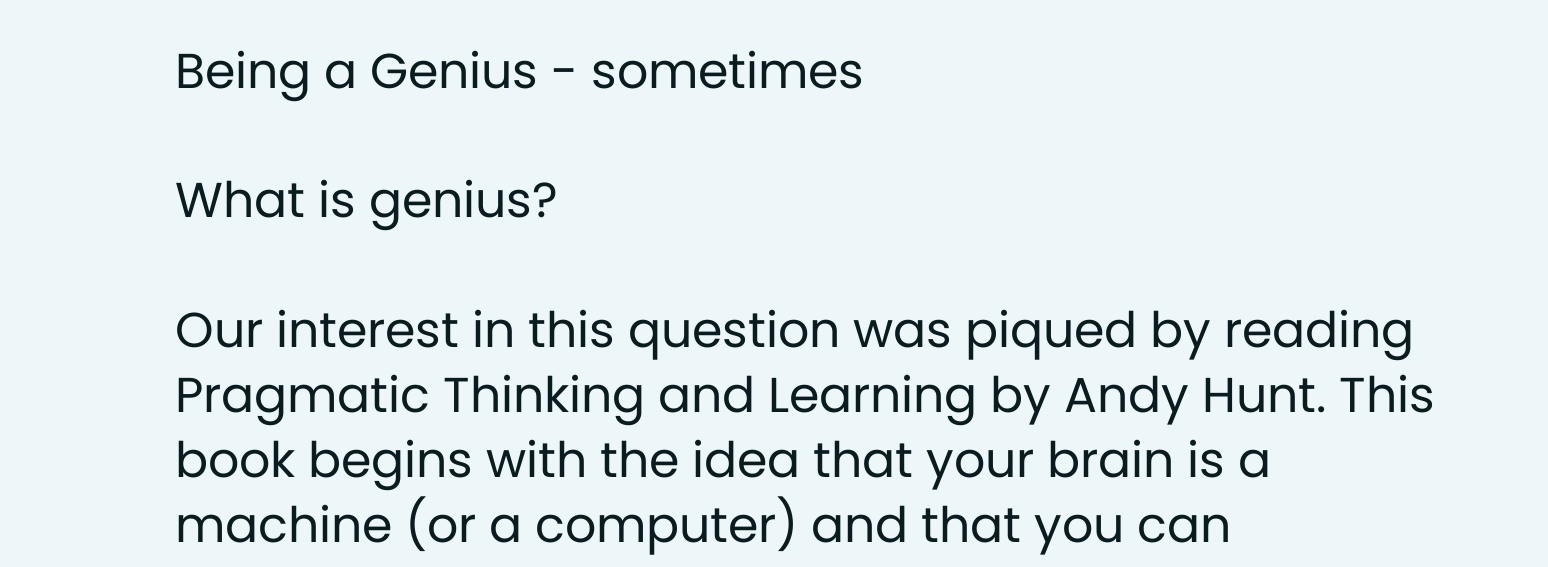Being a Genius - sometimes

What is genius?

Our interest in this question was piqued by reading Pragmatic Thinking and Learning by Andy Hunt. This book begins with the idea that your brain is a machine (or a computer) and that you can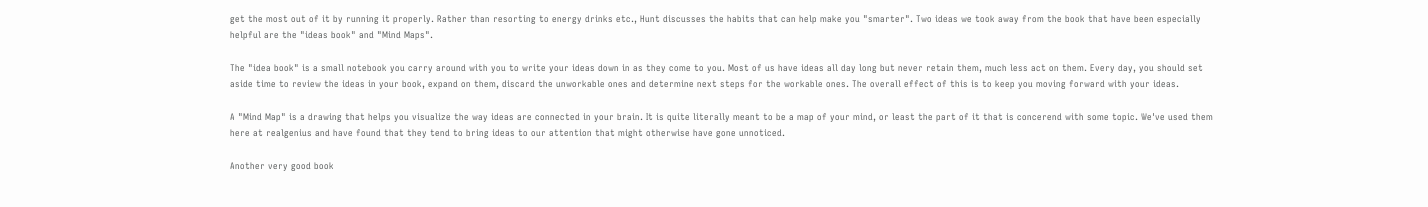get the most out of it by running it properly. Rather than resorting to energy drinks etc., Hunt discusses the habits that can help make you "smarter". Two ideas we took away from the book that have been especially helpful are the "ideas book" and "Mind Maps".

The "idea book" is a small notebook you carry around with you to write your ideas down in as they come to you. Most of us have ideas all day long but never retain them, much less act on them. Every day, you should set aside time to review the ideas in your book, expand on them, discard the unworkable ones and determine next steps for the workable ones. The overall effect of this is to keep you moving forward with your ideas.

A "Mind Map" is a drawing that helps you visualize the way ideas are connected in your brain. It is quite literally meant to be a map of your mind, or least the part of it that is concerend with some topic. We've used them here at realgenius and have found that they tend to bring ideas to our attention that might otherwise have gone unnoticed.

Another very good book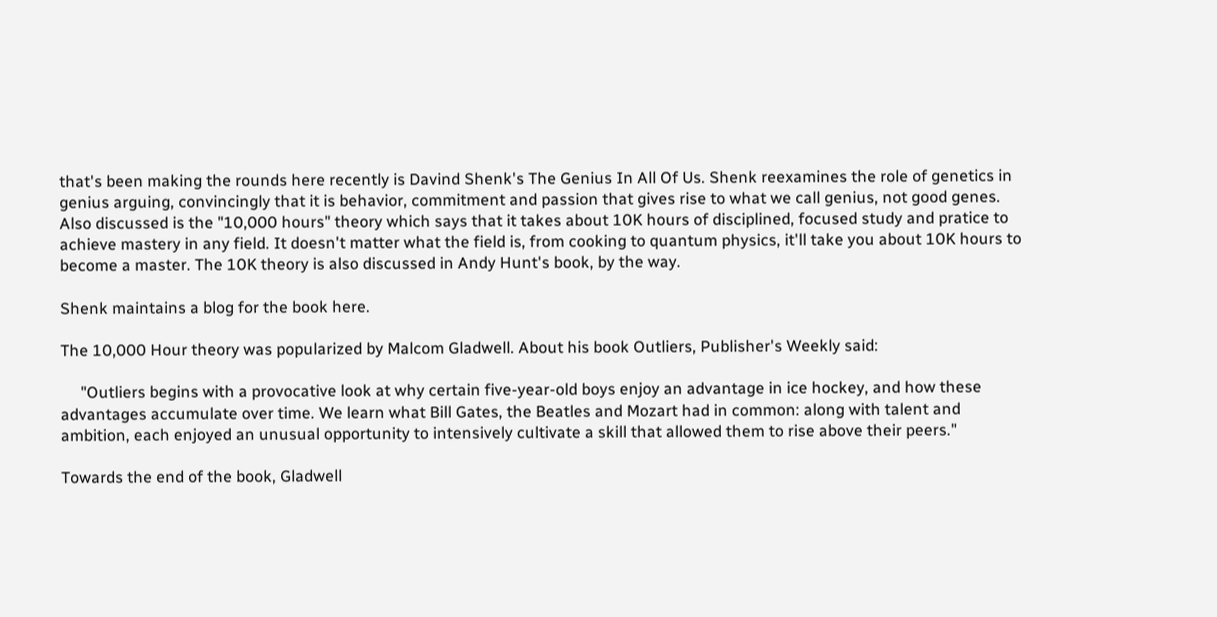that's been making the rounds here recently is Davind Shenk's The Genius In All Of Us. Shenk reexamines the role of genetics in genius arguing, convincingly that it is behavior, commitment and passion that gives rise to what we call genius, not good genes. Also discussed is the "10,000 hours" theory which says that it takes about 10K hours of disciplined, focused study and pratice to achieve mastery in any field. It doesn't matter what the field is, from cooking to quantum physics, it'll take you about 10K hours to become a master. The 10K theory is also discussed in Andy Hunt's book, by the way.

Shenk maintains a blog for the book here.

The 10,000 Hour theory was popularized by Malcom Gladwell. About his book Outliers, Publisher's Weekly said:

     "Outliers begins with a provocative look at why certain five-year-old boys enjoy an advantage in ice hockey, and how these advantages accumulate over time. We learn what Bill Gates, the Beatles and Mozart had in common: along with talent and ambition, each enjoyed an unusual opportunity to intensively cultivate a skill that allowed them to rise above their peers."

Towards the end of the book, Gladwell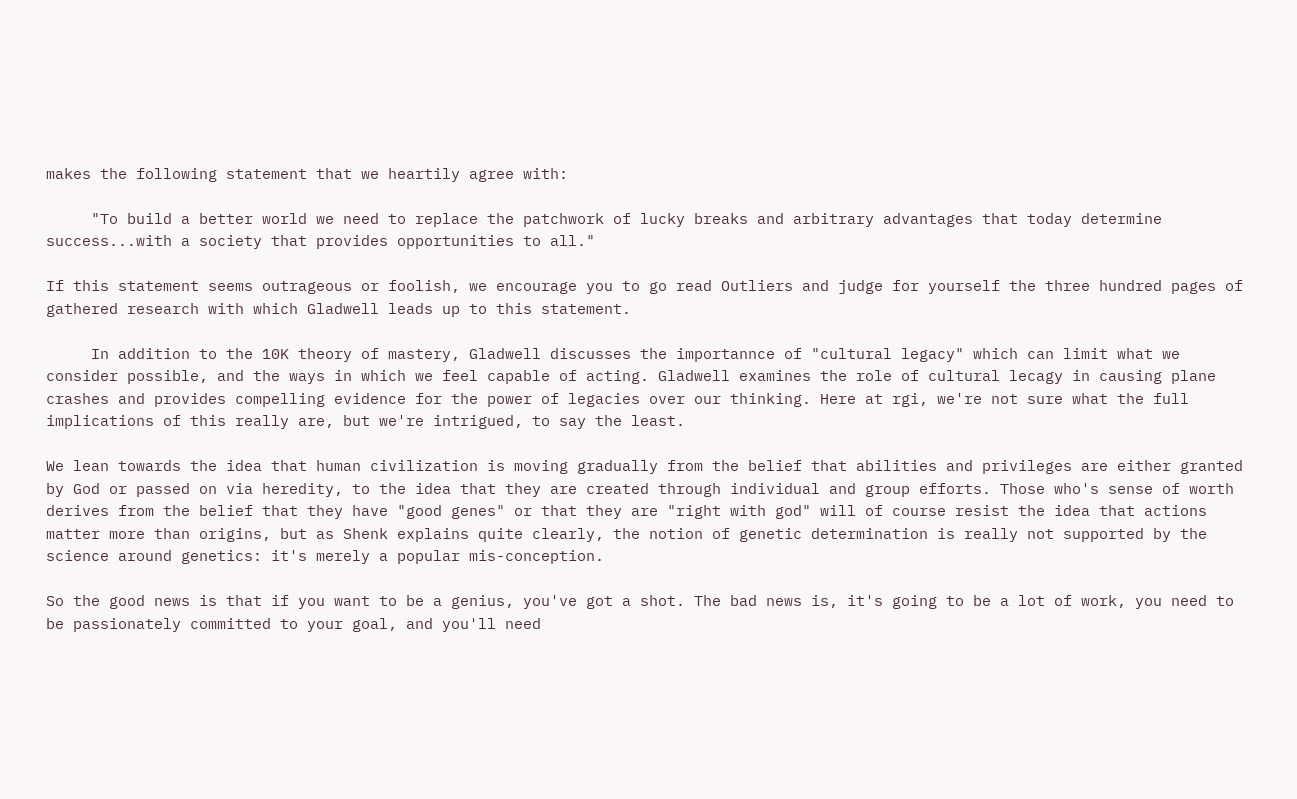makes the following statement that we heartily agree with:

     "To build a better world we need to replace the patchwork of lucky breaks and arbitrary advantages that today determine success...with a society that provides opportunities to all."

If this statement seems outrageous or foolish, we encourage you to go read Outliers and judge for yourself the three hundred pages of gathered research with which Gladwell leads up to this statement.

     In addition to the 10K theory of mastery, Gladwell discusses the importannce of "cultural legacy" which can limit what we consider possible, and the ways in which we feel capable of acting. Gladwell examines the role of cultural lecagy in causing plane crashes and provides compelling evidence for the power of legacies over our thinking. Here at rgi, we're not sure what the full implications of this really are, but we're intrigued, to say the least.

We lean towards the idea that human civilization is moving gradually from the belief that abilities and privileges are either granted by God or passed on via heredity, to the idea that they are created through individual and group efforts. Those who's sense of worth derives from the belief that they have "good genes" or that they are "right with god" will of course resist the idea that actions matter more than origins, but as Shenk explains quite clearly, the notion of genetic determination is really not supported by the science around genetics: it's merely a popular mis-conception.

So the good news is that if you want to be a genius, you've got a shot. The bad news is, it's going to be a lot of work, you need to be passionately committed to your goal, and you'll need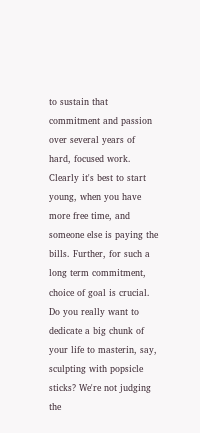to sustain that commitment and passion over several years of hard, focused work. Clearly it's best to start young, when you have more free time, and someone else is paying the bills. Further, for such a long term commitment, choice of goal is crucial. Do you really want to dedicate a big chunk of your life to masterin, say, sculpting with popsicle sticks? We're not judging the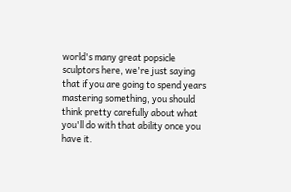world's many great popsicle sculptors here, we're just saying that if you are going to spend years mastering something, you should think pretty carefully about what you'll do with that ability once you have it.